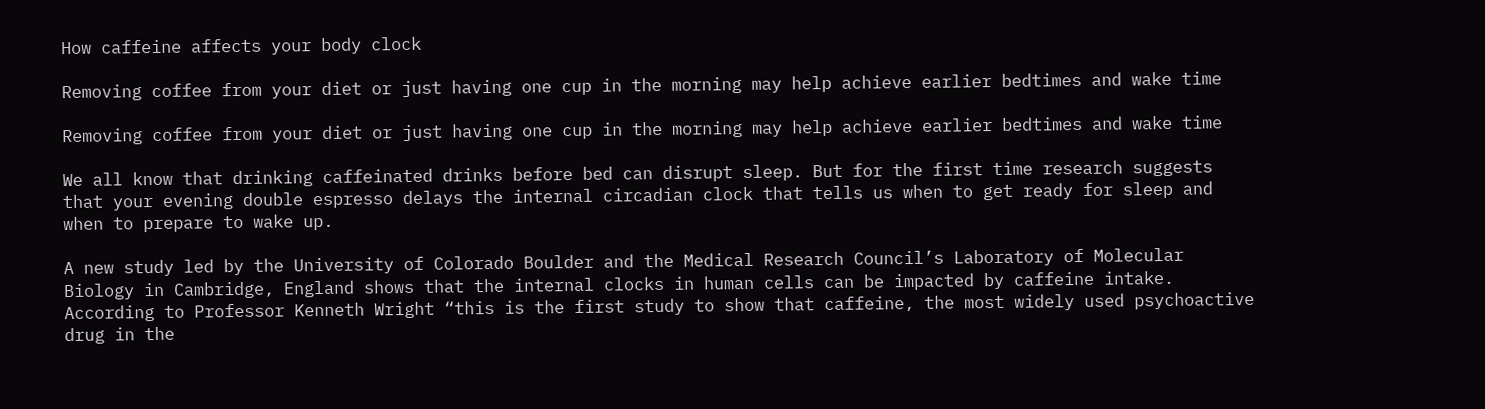How caffeine affects your body clock

Removing coffee from your diet or just having one cup in the morning may help achieve earlier bedtimes and wake time

Removing coffee from your diet or just having one cup in the morning may help achieve earlier bedtimes and wake time

We all know that drinking caffeinated drinks before bed can disrupt sleep. But for the first time research suggests that your evening double espresso delays the internal circadian clock that tells us when to get ready for sleep and when to prepare to wake up.

A new study led by the University of Colorado Boulder and the Medical Research Council’s Laboratory of Molecular Biology in Cambridge, England shows that the internal clocks in human cells can be impacted by caffeine intake. According to Professor Kenneth Wright “this is the first study to show that caffeine, the most widely used psychoactive drug in the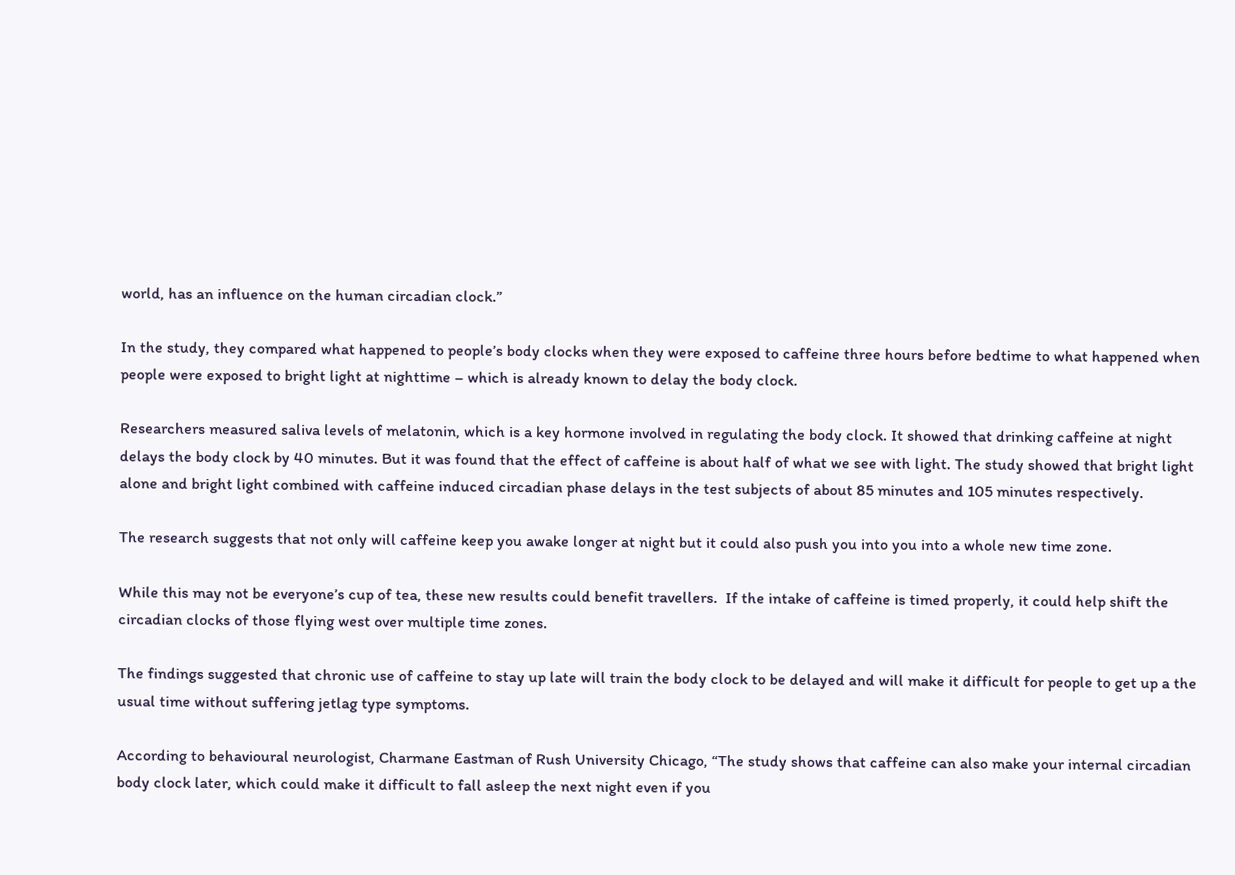world, has an influence on the human circadian clock.”

In the study, they compared what happened to people’s body clocks when they were exposed to caffeine three hours before bedtime to what happened when people were exposed to bright light at nighttime – which is already known to delay the body clock.

Researchers measured saliva levels of melatonin, which is a key hormone involved in regulating the body clock. It showed that drinking caffeine at night delays the body clock by 40 minutes. But it was found that the effect of caffeine is about half of what we see with light. The study showed that bright light alone and bright light combined with caffeine induced circadian phase delays in the test subjects of about 85 minutes and 105 minutes respectively.

The research suggests that not only will caffeine keep you awake longer at night but it could also push you into you into a whole new time zone.

While this may not be everyone’s cup of tea, these new results could benefit travellers.  If the intake of caffeine is timed properly, it could help shift the circadian clocks of those flying west over multiple time zones.

The findings suggested that chronic use of caffeine to stay up late will train the body clock to be delayed and will make it difficult for people to get up a the usual time without suffering jetlag type symptoms.

According to behavioural neurologist, Charmane Eastman of Rush University Chicago, “The study shows that caffeine can also make your internal circadian body clock later, which could make it difficult to fall asleep the next night even if you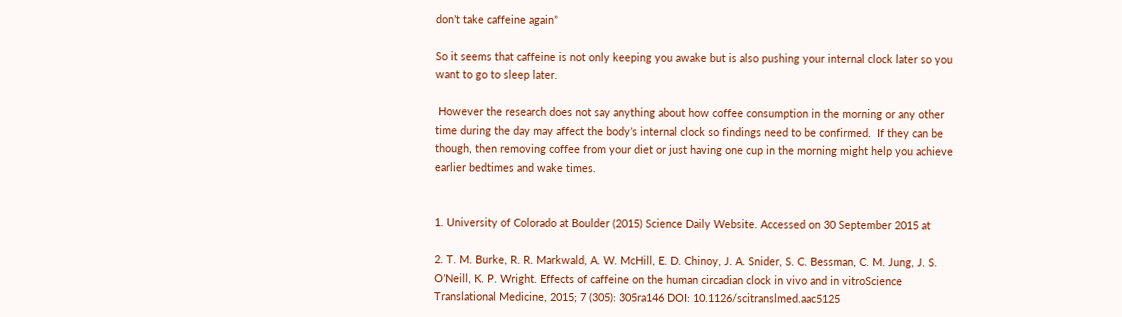don’t take caffeine again”

So it seems that caffeine is not only keeping you awake but is also pushing your internal clock later so you want to go to sleep later.

 However the research does not say anything about how coffee consumption in the morning or any other time during the day may affect the body’s internal clock so findings need to be confirmed.  If they can be though, then removing coffee from your diet or just having one cup in the morning might help you achieve earlier bedtimes and wake times.


1. University of Colorado at Boulder (2015) Science Daily Website. Accessed on 30 September 2015 at

2. T. M. Burke, R. R. Markwald, A. W. McHill, E. D. Chinoy, J. A. Snider, S. C. Bessman, C. M. Jung, J. S. O’Neill, K. P. Wright. Effects of caffeine on the human circadian clock in vivo and in vitroScience Translational Medicine, 2015; 7 (305): 305ra146 DOI: 10.1126/scitranslmed.aac5125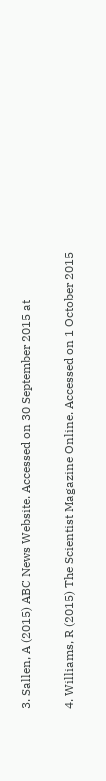3. Sallen, A (2015) ABC News Website. Accessed on 30 September 2015 at

4. Williams, R (2015) The Scientist Magazine Online. Accessed on 1 October 2015